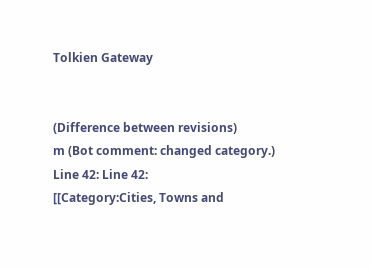Tolkien Gateway


(Difference between revisions)
m (Bot comment: changed category.)
Line 42: Line 42:
[[Category:Cities, Towns and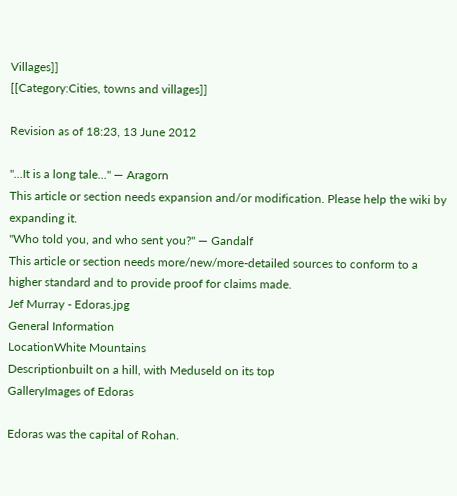Villages]]
[[Category:Cities, towns and villages]]

Revision as of 18:23, 13 June 2012

"...It is a long tale..." — Aragorn
This article or section needs expansion and/or modification. Please help the wiki by expanding it.
"Who told you, and who sent you?" — Gandalf
This article or section needs more/new/more-detailed sources to conform to a higher standard and to provide proof for claims made.
Jef Murray - Edoras.jpg
General Information
LocationWhite Mountains
Descriptionbuilt on a hill, with Meduseld on its top
GalleryImages of Edoras

Edoras was the capital of Rohan.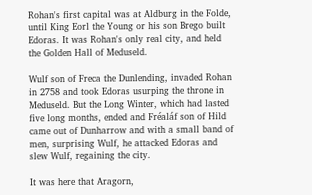Rohan's first capital was at Aldburg in the Folde, until King Eorl the Young or his son Brego built Edoras. It was Rohan's only real city, and held the Golden Hall of Meduseld.

Wulf son of Freca the Dunlending, invaded Rohan in 2758 and took Edoras usurping the throne in Meduseld. But the Long Winter, which had lasted five long months, ended and Fréaláf son of Hild came out of Dunharrow and with a small band of men, surprising Wulf, he attacked Edoras and slew Wulf, regaining the city.

It was here that Aragorn,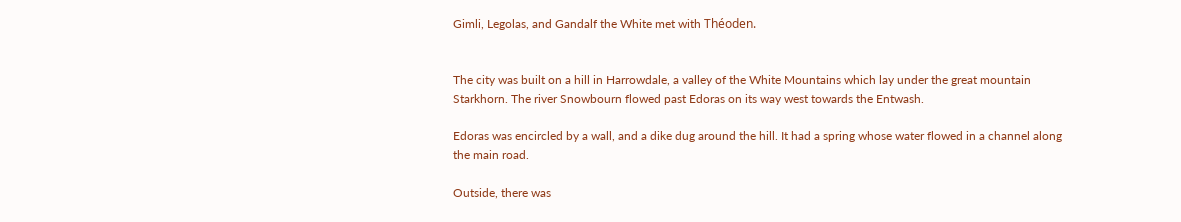Gimli, Legolas, and Gandalf the White met with Théoden.


The city was built on a hill in Harrowdale, a valley of the White Mountains which lay under the great mountain Starkhorn. The river Snowbourn flowed past Edoras on its way west towards the Entwash.

Edoras was encircled by a wall, and a dike dug around the hill. It had a spring whose water flowed in a channel along the main road.

Outside, there was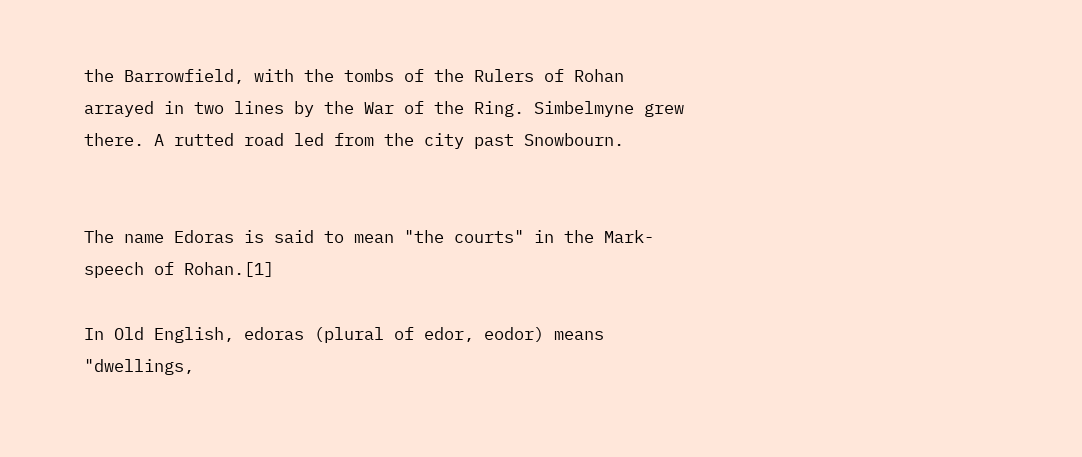the Barrowfield, with the tombs of the Rulers of Rohan arrayed in two lines by the War of the Ring. Simbelmyne grew there. A rutted road led from the city past Snowbourn.


The name Edoras is said to mean "the courts" in the Mark-speech of Rohan.[1]

In Old English, edoras (plural of edor, eodor) means "dwellings,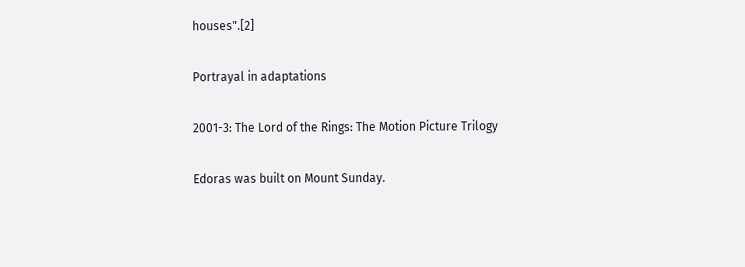houses".[2]

Portrayal in adaptations

2001-3: The Lord of the Rings: The Motion Picture Trilogy

Edoras was built on Mount Sunday.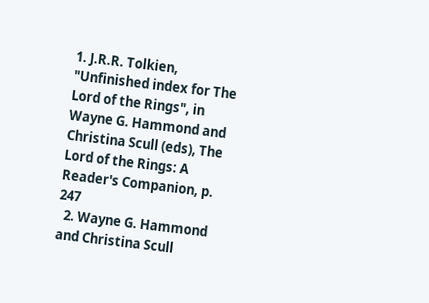1. J.R.R. Tolkien, "Unfinished index for The Lord of the Rings", in Wayne G. Hammond and Christina Scull (eds), The Lord of the Rings: A Reader's Companion, p. 247
  2. Wayne G. Hammond and Christina Scull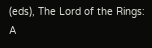(eds), The Lord of the Rings: A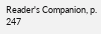Reader's Companion, p. 247